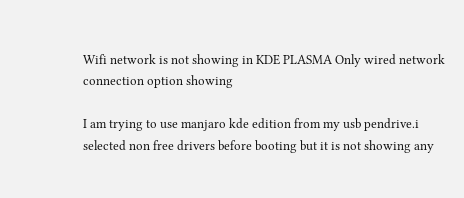Wifi network is not showing in KDE PLASMA Only wired network connection option showing

I am trying to use manjaro kde edition from my usb pendrive.i selected non free drivers before booting but it is not showing any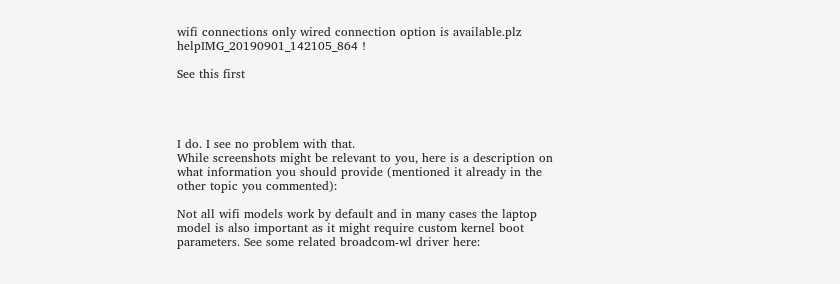wifi connections only wired connection option is available.plz helpIMG_20190901_142105_864 !

See this first




I do. I see no problem with that.
While screenshots might be relevant to you, here is a description on what information you should provide (mentioned it already in the other topic you commented):

Not all wifi models work by default and in many cases the laptop model is also important as it might require custom kernel boot parameters. See some related broadcom-wl driver here: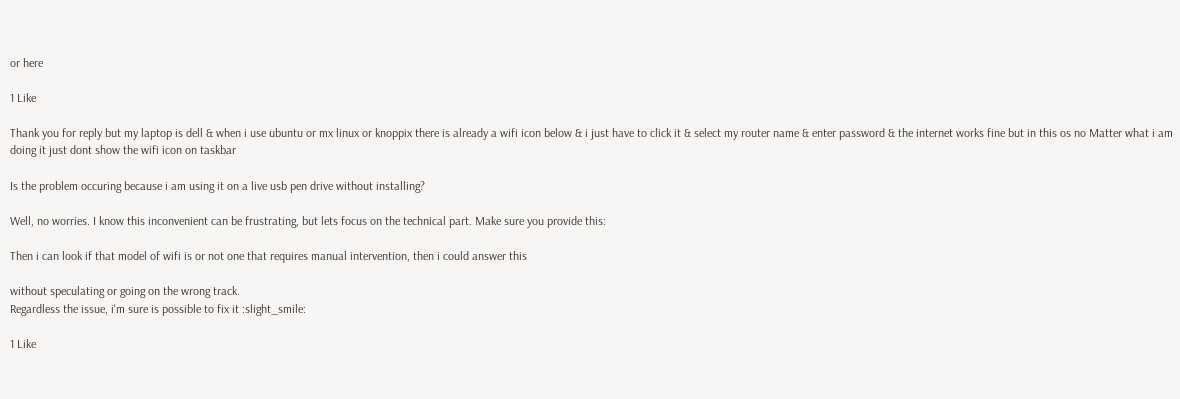or here

1 Like

Thank you for reply but my laptop is dell & when i use ubuntu or mx linux or knoppix there is already a wifi icon below & i just have to click it & select my router name & enter password & the internet works fine but in this os no Matter what i am doing it just dont show the wifi icon on taskbar

Is the problem occuring because i am using it on a live usb pen drive without installing?

Well, no worries. I know this inconvenient can be frustrating, but lets focus on the technical part. Make sure you provide this:

Then i can look if that model of wifi is or not one that requires manual intervention, then i could answer this

without speculating or going on the wrong track.
Regardless the issue, i'm sure is possible to fix it :slight_smile:

1 Like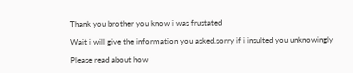Thank you brother you know i was frustated

Wait i will give the information you asked.sorry if i insulted you unknowingly

Please read about how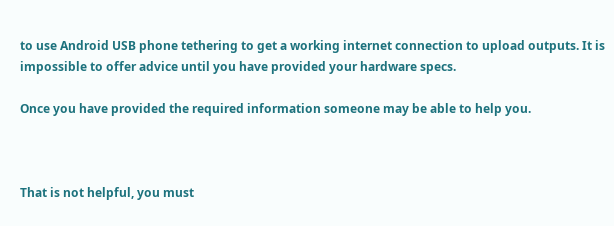to use Android USB phone tethering to get a working internet connection to upload outputs. It is impossible to offer advice until you have provided your hardware specs.

Once you have provided the required information someone may be able to help you.



That is not helpful, you must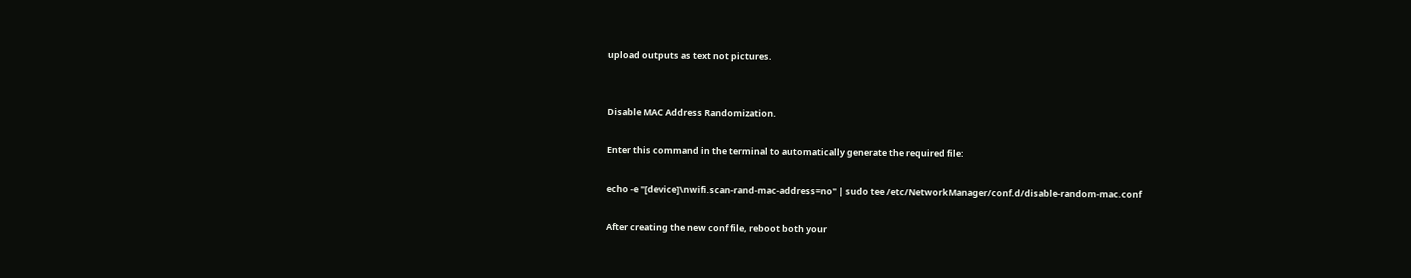upload outputs as text not pictures.


Disable MAC Address Randomization.

Enter this command in the terminal to automatically generate the required file:

echo -e "[device]\nwifi.scan-rand-mac-address=no" | sudo tee /etc/NetworkManager/conf.d/disable-random-mac.conf

After creating the new conf file, reboot both your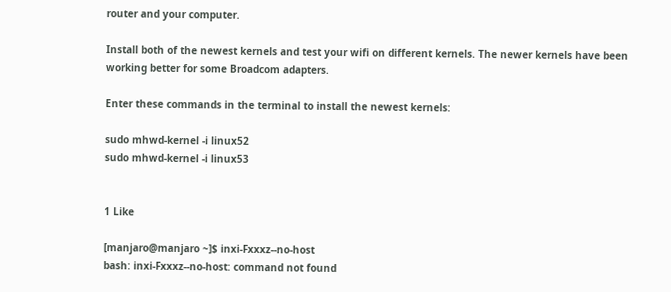router and your computer.

Install both of the newest kernels and test your wifi on different kernels. The newer kernels have been working better for some Broadcom adapters.

Enter these commands in the terminal to install the newest kernels:

sudo mhwd-kernel -i linux52
sudo mhwd-kernel -i linux53


1 Like

[manjaro@manjaro ~]$ inxi-Fxxxz--no-host
bash: inxi-Fxxxz--no-host: command not found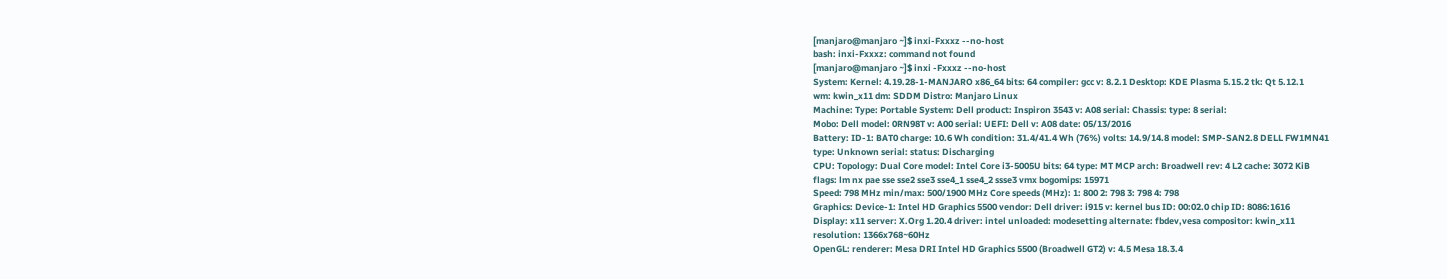[manjaro@manjaro ~]$ inxi-Fxxxz --no-host
bash: inxi-Fxxxz: command not found
[manjaro@manjaro ~]$ inxi -Fxxxz --no-host
System: Kernel: 4.19.28-1-MANJARO x86_64 bits: 64 compiler: gcc v: 8.2.1 Desktop: KDE Plasma 5.15.2 tk: Qt 5.12.1
wm: kwin_x11 dm: SDDM Distro: Manjaro Linux
Machine: Type: Portable System: Dell product: Inspiron 3543 v: A08 serial: Chassis: type: 8 serial:
Mobo: Dell model: 0RN98T v: A00 serial: UEFI: Dell v: A08 date: 05/13/2016
Battery: ID-1: BAT0 charge: 10.6 Wh condition: 31.4/41.4 Wh (76%) volts: 14.9/14.8 model: SMP-SAN2.8 DELL FW1MN41
type: Unknown serial: status: Discharging
CPU: Topology: Dual Core model: Intel Core i3-5005U bits: 64 type: MT MCP arch: Broadwell rev: 4 L2 cache: 3072 KiB
flags: lm nx pae sse sse2 sse3 sse4_1 sse4_2 ssse3 vmx bogomips: 15971
Speed: 798 MHz min/max: 500/1900 MHz Core speeds (MHz): 1: 800 2: 798 3: 798 4: 798
Graphics: Device-1: Intel HD Graphics 5500 vendor: Dell driver: i915 v: kernel bus ID: 00:02.0 chip ID: 8086:1616
Display: x11 server: X.Org 1.20.4 driver: intel unloaded: modesetting alternate: fbdev,vesa compositor: kwin_x11
resolution: 1366x768~60Hz
OpenGL: renderer: Mesa DRI Intel HD Graphics 5500 (Broadwell GT2) v: 4.5 Mesa 18.3.4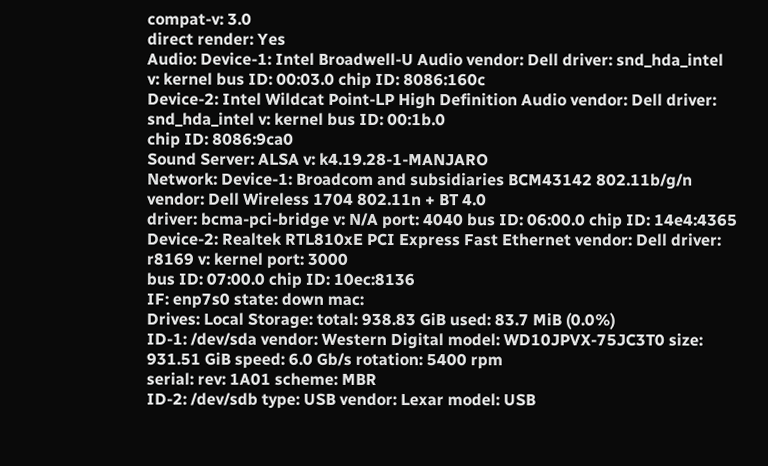compat-v: 3.0
direct render: Yes
Audio: Device-1: Intel Broadwell-U Audio vendor: Dell driver: snd_hda_intel v: kernel bus ID: 00:03.0 chip ID: 8086:160c
Device-2: Intel Wildcat Point-LP High Definition Audio vendor: Dell driver: snd_hda_intel v: kernel bus ID: 00:1b.0
chip ID: 8086:9ca0
Sound Server: ALSA v: k4.19.28-1-MANJARO
Network: Device-1: Broadcom and subsidiaries BCM43142 802.11b/g/n vendor: Dell Wireless 1704 802.11n + BT 4.0
driver: bcma-pci-bridge v: N/A port: 4040 bus ID: 06:00.0 chip ID: 14e4:4365
Device-2: Realtek RTL810xE PCI Express Fast Ethernet vendor: Dell driver: r8169 v: kernel port: 3000
bus ID: 07:00.0 chip ID: 10ec:8136
IF: enp7s0 state: down mac:
Drives: Local Storage: total: 938.83 GiB used: 83.7 MiB (0.0%)
ID-1: /dev/sda vendor: Western Digital model: WD10JPVX-75JC3T0 size: 931.51 GiB speed: 6.0 Gb/s rotation: 5400 rpm
serial: rev: 1A01 scheme: MBR
ID-2: /dev/sdb type: USB vendor: Lexar model: USB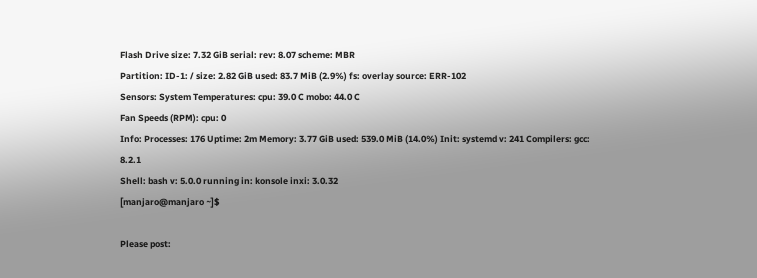Flash Drive size: 7.32 GiB serial: rev: 8.07 scheme: MBR
Partition: ID-1: / size: 2.82 GiB used: 83.7 MiB (2.9%) fs: overlay source: ERR-102
Sensors: System Temperatures: cpu: 39.0 C mobo: 44.0 C
Fan Speeds (RPM): cpu: 0
Info: Processes: 176 Uptime: 2m Memory: 3.77 GiB used: 539.0 MiB (14.0%) Init: systemd v: 241 Compilers: gcc: 8.2.1
Shell: bash v: 5.0.0 running in: konsole inxi: 3.0.32
[manjaro@manjaro ~]$

Please post: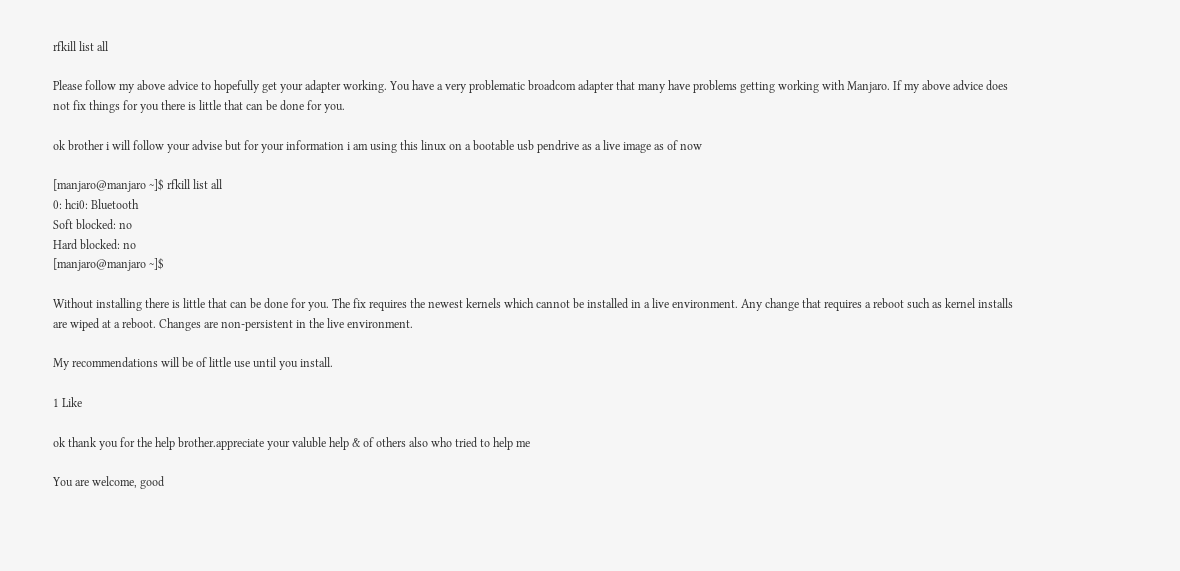rfkill list all

Please follow my above advice to hopefully get your adapter working. You have a very problematic broadcom adapter that many have problems getting working with Manjaro. If my above advice does not fix things for you there is little that can be done for you.

ok brother i will follow your advise but for your information i am using this linux on a bootable usb pendrive as a live image as of now

[manjaro@manjaro ~]$ rfkill list all
0: hci0: Bluetooth
Soft blocked: no
Hard blocked: no
[manjaro@manjaro ~]$

Without installing there is little that can be done for you. The fix requires the newest kernels which cannot be installed in a live environment. Any change that requires a reboot such as kernel installs are wiped at a reboot. Changes are non-persistent in the live environment.

My recommendations will be of little use until you install.

1 Like

ok thank you for the help brother.appreciate your valuble help & of others also who tried to help me

You are welcome, good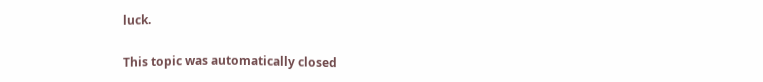luck.

This topic was automatically closed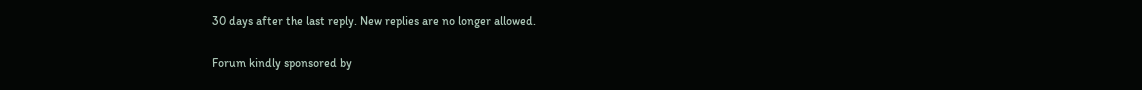30 days after the last reply. New replies are no longer allowed.

Forum kindly sponsored by